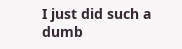I just did such a dumb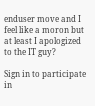enduser move and I feel like a moron but at least I apologized to the IT guy?

Sign in to participate in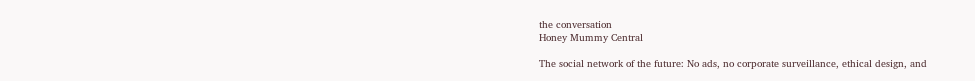the conversation
Honey Mummy Central

The social network of the future: No ads, no corporate surveillance, ethical design, and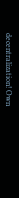decentralization! Own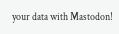your data with Mastodon!